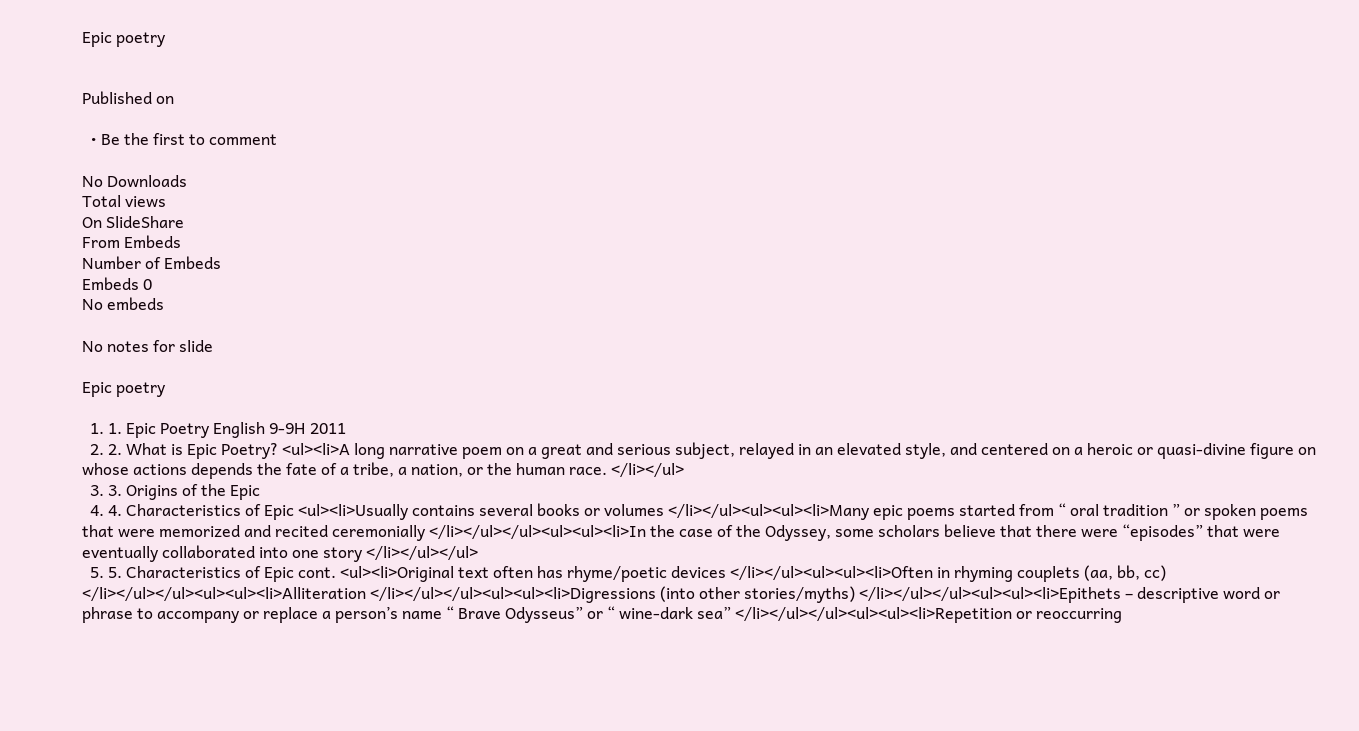Epic poetry


Published on

  • Be the first to comment

No Downloads
Total views
On SlideShare
From Embeds
Number of Embeds
Embeds 0
No embeds

No notes for slide

Epic poetry

  1. 1. Epic Poetry English 9-9H 2011
  2. 2. What is Epic Poetry? <ul><li>A long narrative poem on a great and serious subject, relayed in an elevated style, and centered on a heroic or quasi-divine figure on whose actions depends the fate of a tribe, a nation, or the human race. </li></ul>
  3. 3. Origins of the Epic
  4. 4. Characteristics of Epic <ul><li>Usually contains several books or volumes </li></ul><ul><ul><li>Many epic poems started from “ oral tradition ” or spoken poems that were memorized and recited ceremonially </li></ul></ul><ul><ul><li>In the case of the Odyssey, some scholars believe that there were “episodes” that were eventually collaborated into one story </li></ul></ul>
  5. 5. Characteristics of Epic cont. <ul><li>Original text often has rhyme/poetic devices </li></ul><ul><ul><li>Often in rhyming couplets (aa, bb, cc) </li></ul></ul><ul><ul><li>Alliteration </li></ul></ul><ul><ul><li>Digressions (into other stories/myths) </li></ul></ul><ul><ul><li>Epithets – descriptive word or phrase to accompany or replace a person’s name “ Brave Odysseus” or “ wine-dark sea” </li></ul></ul><ul><ul><li>Repetition or reoccurring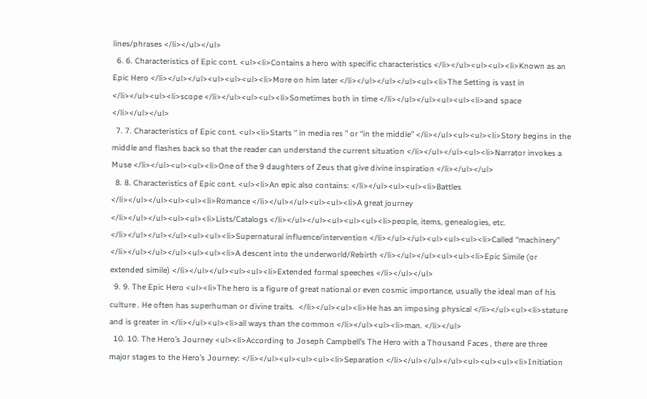lines/phrases </li></ul></ul>
  6. 6. Characteristics of Epic cont. <ul><li>Contains a hero with specific characteristics </li></ul><ul><ul><li>Known as an Epic Hero </li></ul></ul><ul><ul><ul><li>More on him later </li></ul></ul></ul><ul><li>The Setting is vast in </li></ul><ul><li>scope </li></ul><ul><ul><li>Sometimes both in time </li></ul></ul><ul><ul><li>and space </li></ul></ul>
  7. 7. Characteristics of Epic cont. <ul><li>Starts “ in media res ” or “in the middle” </li></ul><ul><ul><li>Story begins in the middle and flashes back so that the reader can understand the current situation </li></ul></ul><ul><li>Narrator invokes a Muse </li></ul><ul><ul><li>One of the 9 daughters of Zeus that give divine inspiration </li></ul></ul>
  8. 8. Characteristics of Epic cont. <ul><li>An epic also contains: </li></ul><ul><ul><li>Battles </li></ul></ul><ul><ul><li>Romance </li></ul></ul><ul><ul><li>A great journey </li></ul></ul><ul><ul><li>Lists/Catalogs </li></ul></ul><ul><ul><ul><li>people, items, genealogies, etc. </li></ul></ul></ul><ul><ul><li>Supernatural influence/intervention </li></ul></ul><ul><ul><ul><li>Called “machinery” </li></ul></ul></ul><ul><ul><li>A descent into the underworld/Rebirth </li></ul></ul><ul><ul><li>Epic Simile (or extended simile) </li></ul></ul><ul><ul><li>Extended formal speeches </li></ul></ul>
  9. 9. The Epic Hero <ul><li>The hero is a figure of great national or even cosmic importance, usually the ideal man of his culture . He often has superhuman or divine traits.  </li></ul><ul><li>He has an imposing physical </li></ul><ul><li>stature and is greater in </li></ul><ul><li>all ways than the common </li></ul><ul><li>man. </li></ul>
  10. 10. The Hero’s Journey <ul><li>According to Joseph Campbell’s The Hero with a Thousand Faces , there are three major stages to the Hero’s Journey: </li></ul><ul><ul><ul><li>Separation </li></ul></ul></ul><ul><ul><ul><li>Initiation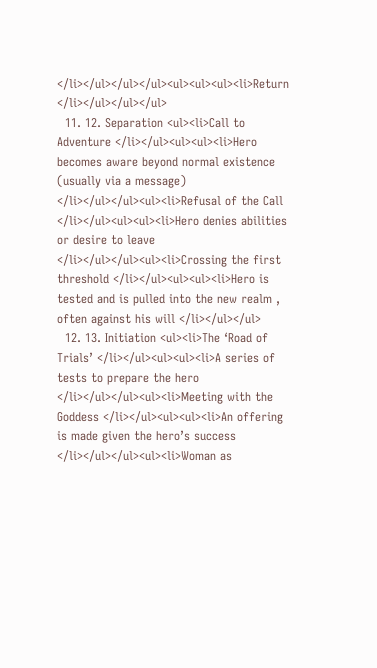</li></ul></ul></ul><ul><ul><ul><li>Return </li></ul></ul></ul>
  11. 12. Separation <ul><li>Call to Adventure </li></ul><ul><ul><li>Hero becomes aware beyond normal existence (usually via a message) </li></ul></ul><ul><li>Refusal of the Call </li></ul><ul><ul><li>Hero denies abilities or desire to leave </li></ul></ul><ul><li>Crossing the first threshold </li></ul><ul><ul><li>Hero is tested and is pulled into the new realm , often against his will </li></ul></ul>
  12. 13. Initiation <ul><li>The ‘Road of Trials’ </li></ul><ul><ul><li>A series of tests to prepare the hero </li></ul></ul><ul><li>Meeting with the Goddess </li></ul><ul><ul><li>An offering is made given the hero’s success </li></ul></ul><ul><li>Woman as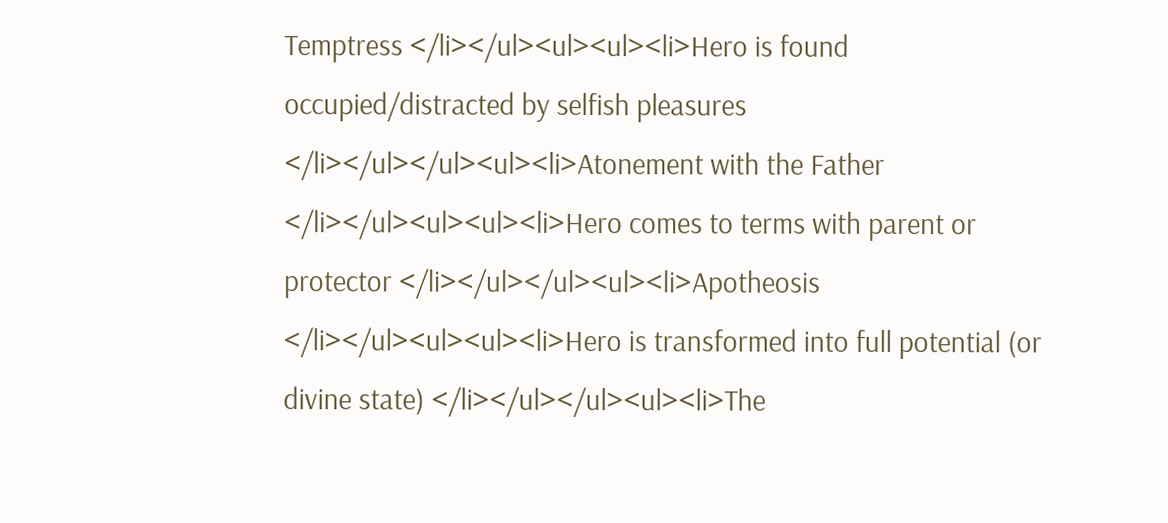Temptress </li></ul><ul><ul><li>Hero is found occupied/distracted by selfish pleasures </li></ul></ul><ul><li>Atonement with the Father </li></ul><ul><ul><li>Hero comes to terms with parent or protector </li></ul></ul><ul><li>Apotheosis </li></ul><ul><ul><li>Hero is transformed into full potential (or divine state) </li></ul></ul><ul><li>The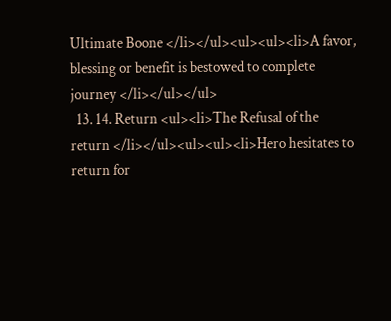Ultimate Boone </li></ul><ul><ul><li>A favor, blessing or benefit is bestowed to complete journey </li></ul></ul>
  13. 14. Return <ul><li>The Refusal of the return </li></ul><ul><ul><li>Hero hesitates to return for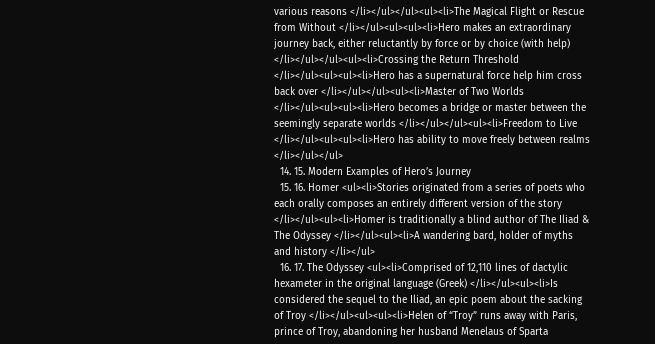various reasons </li></ul></ul><ul><li>The Magical Flight or Rescue from Without </li></ul><ul><ul><li>Hero makes an extraordinary journey back, either reluctantly by force or by choice (with help) </li></ul></ul><ul><li>Crossing the Return Threshold </li></ul><ul><ul><li>Hero has a supernatural force help him cross back over </li></ul></ul><ul><li>Master of Two Worlds </li></ul><ul><ul><li>Hero becomes a bridge or master between the seemingly separate worlds </li></ul></ul><ul><li>Freedom to Live </li></ul><ul><ul><li>Hero has ability to move freely between realms </li></ul></ul>
  14. 15. Modern Examples of Hero’s Journey
  15. 16. Homer <ul><li>Stories originated from a series of poets who each orally composes an entirely different version of the story </li></ul><ul><li>Homer is traditionally a blind author of The Iliad & The Odyssey </li></ul><ul><li>A wandering bard, holder of myths and history </li></ul>
  16. 17. The Odyssey <ul><li>Comprised of 12,110 lines of dactylic hexameter in the original language (Greek) </li></ul><ul><li>Is considered the sequel to the Iliad, an epic poem about the sacking of Troy </li></ul><ul><ul><li>Helen of “Troy” runs away with Paris, prince of Troy, abandoning her husband Menelaus of Sparta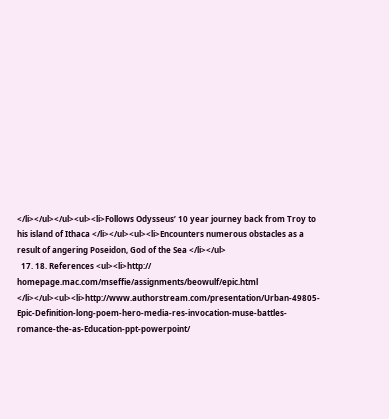</li></ul></ul><ul><li>Follows Odysseus’ 10 year journey back from Troy to his island of Ithaca </li></ul><ul><li>Encounters numerous obstacles as a result of angering Poseidon, God of the Sea </li></ul>
  17. 18. References <ul><li>http:// homepage.mac.com/mseffie/assignments/beowulf/epic.html </li></ul><ul><li>http://www.authorstream.com/presentation/Urban-49805-Epic-Definition-long-poem-hero-media-res-invocation-muse-battles-romance-the-as-Education-ppt-powerpoint/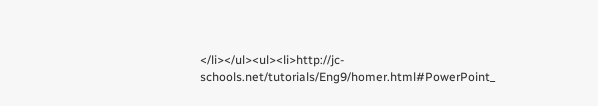</li></ul><ul><li>http://jc-schools.net/tutorials/Eng9/homer.html#PowerPoint_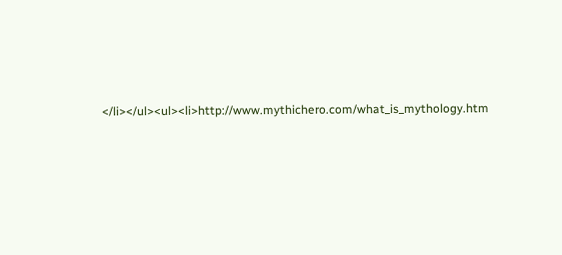</li></ul><ul><li>http://www.mythichero.com/what_is_mythology.htm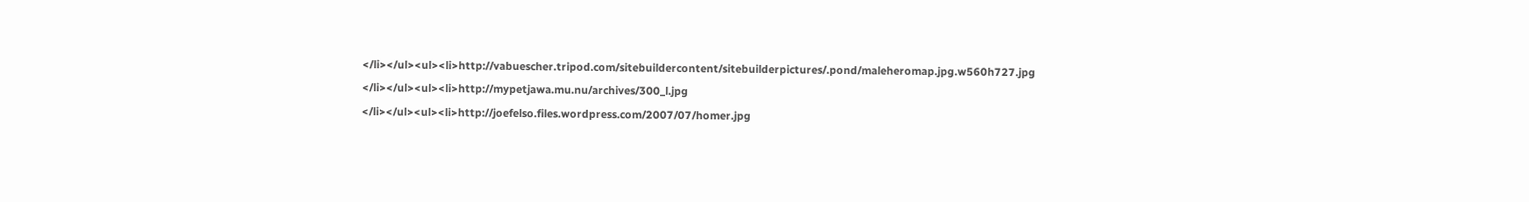</li></ul><ul><li>http://vabuescher.tripod.com/sitebuildercontent/sitebuilderpictures/.pond/maleheromap.jpg.w560h727.jpg </li></ul><ul><li>http://mypetjawa.mu.nu/archives/300_l.jpg </li></ul><ul><li>http://joefelso.files.wordpress.com/2007/07/homer.jpg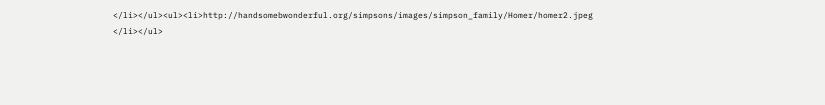</li></ul><ul><li>http://handsomebwonderful.org/simpsons/images/simpson_family/Homer/homer2.jpeg </li></ul>